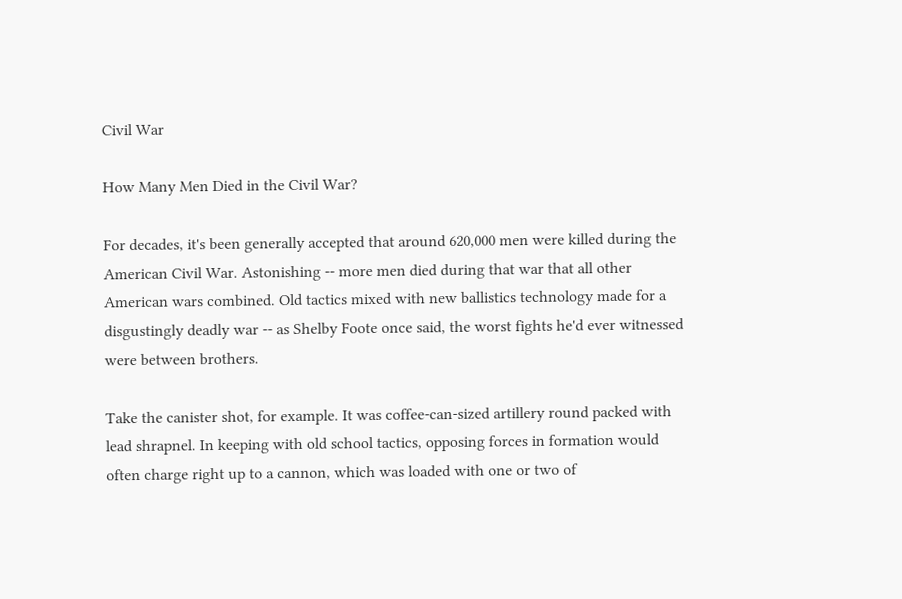Civil War

How Many Men Died in the Civil War?

For decades, it's been generally accepted that around 620,000 men were killed during the American Civil War. Astonishing -- more men died during that war that all other American wars combined. Old tactics mixed with new ballistics technology made for a disgustingly deadly war -- as Shelby Foote once said, the worst fights he'd ever witnessed were between brothers.

Take the canister shot, for example. It was coffee-can-sized artillery round packed with lead shrapnel. In keeping with old school tactics, opposing forces in formation would often charge right up to a cannon, which was loaded with one or two of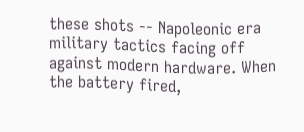these shots -- Napoleonic era military tactics facing off against modern hardware. When the battery fired,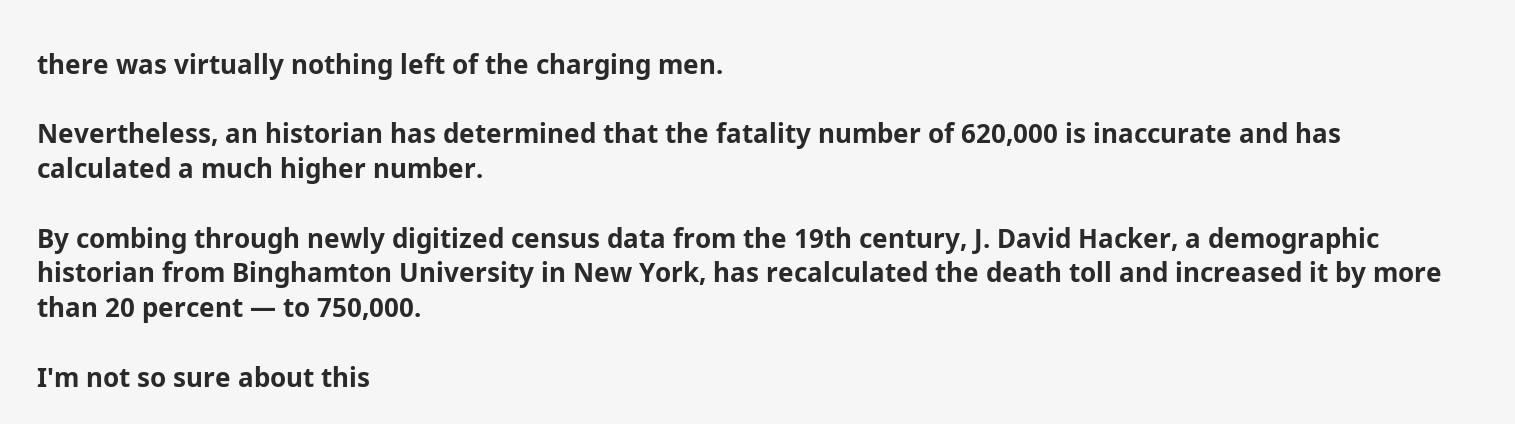there was virtually nothing left of the charging men.

Nevertheless, an historian has determined that the fatality number of 620,000 is inaccurate and has calculated a much higher number.

By combing through newly digitized census data from the 19th century, J. David Hacker, a demographic historian from Binghamton University in New York, has recalculated the death toll and increased it by more than 20 percent — to 750,000.

I'm not so sure about this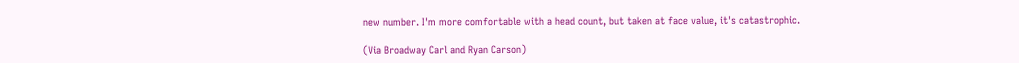new number. I'm more comfortable with a head count, but taken at face value, it's catastrophic.

(Via Broadway Carl and Ryan Carson)